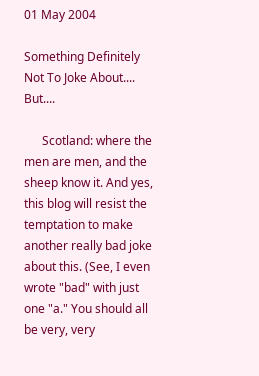01 May 2004

Something Definitely Not To Joke About.... But....

      Scotland: where the men are men, and the sheep know it. And yes, this blog will resist the temptation to make another really bad joke about this. (See, I even wrote "bad" with just one "a." You should all be very, very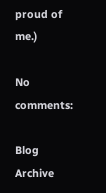proud of me.)

No comments:

Blog Archive